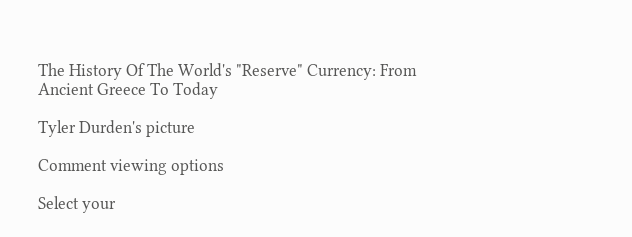The History Of The World's "Reserve" Currency: From Ancient Greece To Today

Tyler Durden's picture

Comment viewing options

Select your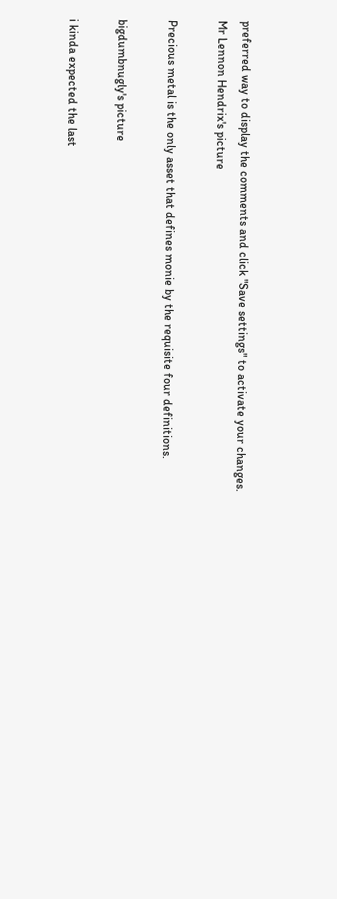preferred way to display the comments and click "Save settings" to activate your changes.
Mr Lennon Hendrix's picture

Precious metal is the only asset that defines monie by the requisite four definitions.

bigdumbnugly's picture

i kinda expected the last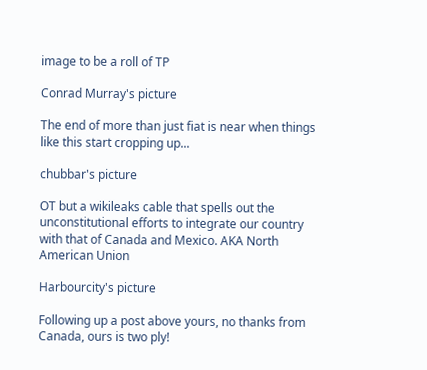image to be a roll of TP

Conrad Murray's picture

The end of more than just fiat is near when things like this start cropping up...

chubbar's picture

OT but a wikileaks cable that spells out the unconstitutional efforts to integrate our country with that of Canada and Mexico. AKA North American Union

Harbourcity's picture

Following up a post above yours, no thanks from Canada, ours is two ply!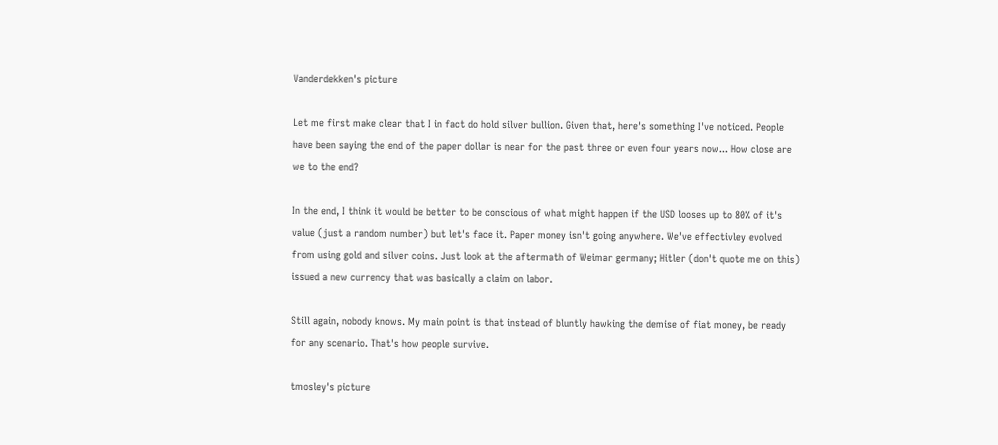Vanderdekken's picture

Let me first make clear that I in fact do hold silver bullion. Given that, here's something I've noticed. People have been saying the end of the paper dollar is near for the past three or even four years now... How close are we to the end?

In the end, I think it would be better to be conscious of what might happen if the USD looses up to 80% of it's value (just a random number) but let's face it. Paper money isn't going anywhere. We've effectivley evolved from using gold and silver coins. Just look at the aftermath of Weimar germany; Hitler (don't quote me on this) issued a new currency that was basically a claim on labor.

Still again, nobody knows. My main point is that instead of bluntly hawking the demise of fiat money, be ready for any scenario. That's how people survive.

tmosley's picture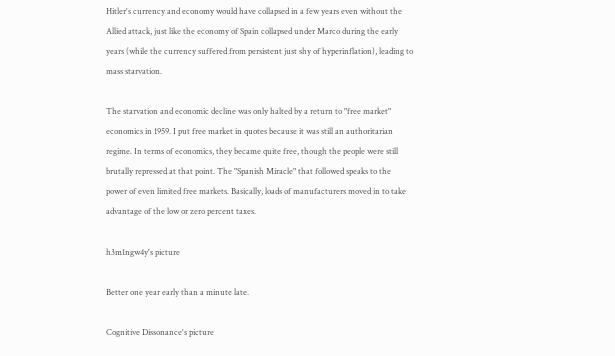Hitler's currency and economy would have collapsed in a few years even without the Allied attack, just like the economy of Spain collapsed under Marco during the early years (while the currency suffered from persistent just shy of hyperinflation), leading to mass starvation.

The starvation and economic decline was only halted by a return to "free market" economics in 1959. I put free market in quotes because it was still an authoritarian regime. In terms of economics, they became quite free, though the people were still brutally repressed at that point. The "Spanish Miracle" that followed speaks to the power of even limited free markets. Basically, loads of manufacturers moved in to take advantage of the low or zero percent taxes.

h3m1ngw4y's picture

Better one year early than a minute late.

Cognitive Dissonance's picture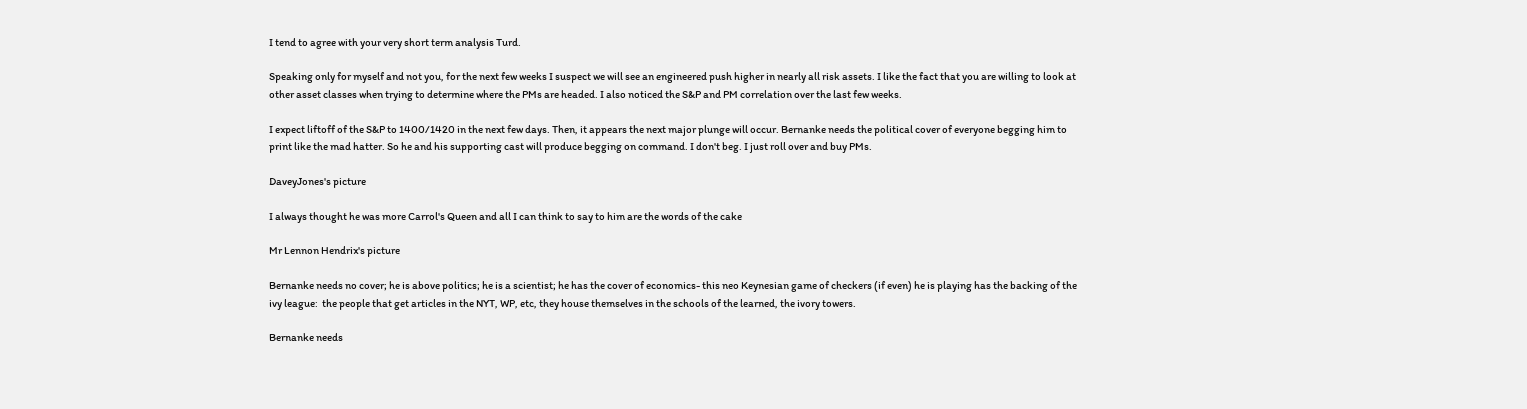I tend to agree with your very short term analysis Turd.

Speaking only for myself and not you, for the next few weeks I suspect we will see an engineered push higher in nearly all risk assets. I like the fact that you are willing to look at other asset classes when trying to determine where the PMs are headed. I also noticed the S&P and PM correlation over the last few weeks.

I expect liftoff of the S&P to 1400/1420 in the next few days. Then, it appears the next major plunge will occur. Bernanke needs the political cover of everyone begging him to print like the mad hatter. So he and his supporting cast will produce begging on command. I don't beg. I just roll over and buy PMs.

DaveyJones's picture

I always thought he was more Carrol's Queen and all I can think to say to him are the words of the cake

Mr Lennon Hendrix's picture

Bernanke needs no cover; he is above politics; he is a scientist; he has the cover of economics- this neo Keynesian game of checkers (if even) he is playing has the backing of the ivy league:  the people that get articles in the NYT, WP, etc, they house themselves in the schools of the learned, the ivory towers.

Bernanke needs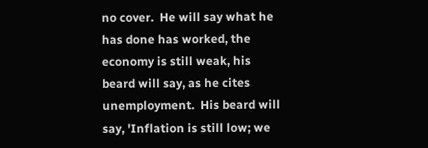no cover.  He will say what he has done has worked, the economy is still weak, his beard will say, as he cites unemployment.  His beard will say, 'Inflation is still low; we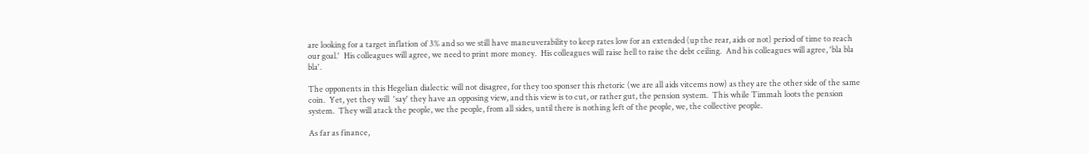are looking for a target inflation of 3% and so we still have maneuverability to keep rates low for an extended (up the rear, aids or not) period of time to reach our goal.'  His colleagues will agree, we need to print more money.  His colleagues will raise hell to raise the debt ceiling.  And his colleagues will agree, 'bla bla bla'.

The opponents in this Hegelian dialectic will not disagree, for they too sponser this rhetoric (we are all aids vitcems now) as they are the other side of the same coin.  Yet, yet they will  'say' they have an opposing view, and this view is to cut, or rather gut, the pension system.  This while Timmah loots the pension system.  They will atack the people, we the people, from all sides, until there is nothing left of the people, we, the collective people.

As far as finance,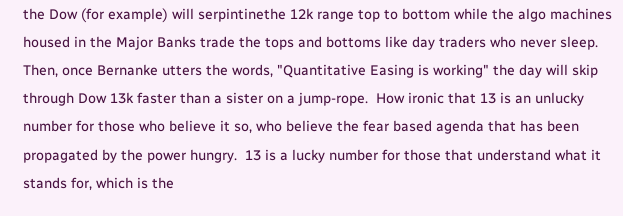the Dow (for example) will serpintinethe 12k range top to bottom while the algo machines housed in the Major Banks trade the tops and bottoms like day traders who never sleep.  Then, once Bernanke utters the words, "Quantitative Easing is working" the day will skip through Dow 13k faster than a sister on a jump-rope.  How ironic that 13 is an unlucky number for those who believe it so, who believe the fear based agenda that has been propagated by the power hungry.  13 is a lucky number for those that understand what it stands for, which is the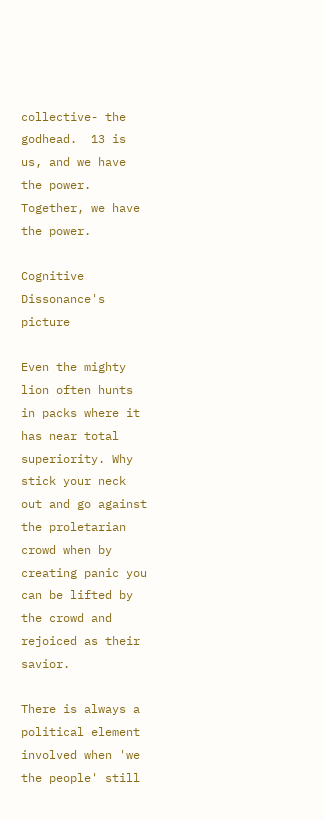collective- the godhead.  13 is us, and we have the power.  Together, we have the power.

Cognitive Dissonance's picture

Even the mighty lion often hunts in packs where it has near total superiority. Why stick your neck out and go against the proletarian crowd when by creating panic you can be lifted by the crowd and rejoiced as their savior.

There is always a political element involved when 'we the people' still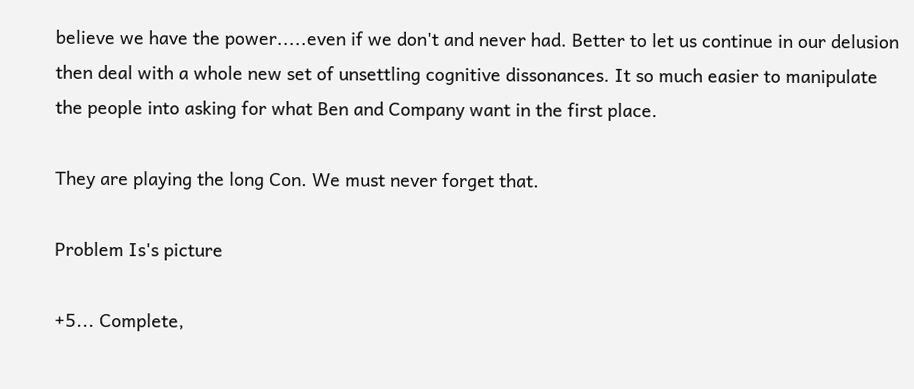believe we have the power.....even if we don't and never had. Better to let us continue in our delusion then deal with a whole new set of unsettling cognitive dissonances. It so much easier to manipulate the people into asking for what Ben and Company want in the first place.

They are playing the long Con. We must never forget that.

Problem Is's picture

+5... Complete,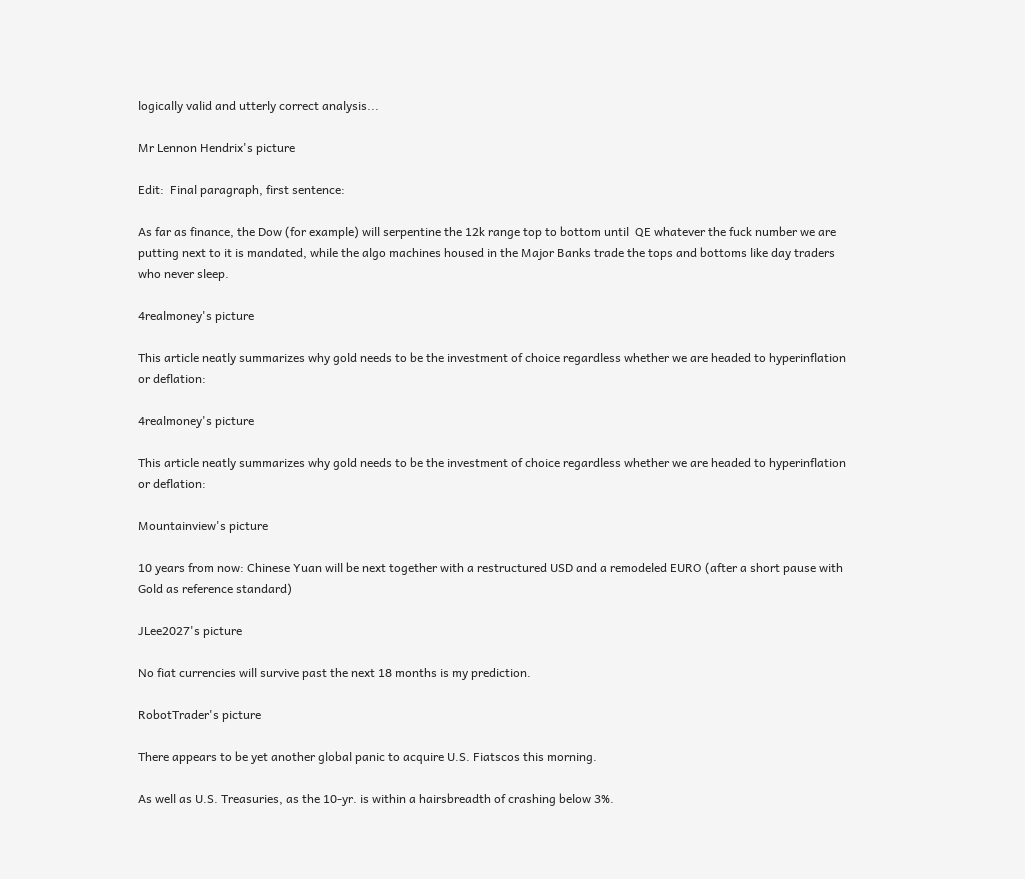logically valid and utterly correct analysis...

Mr Lennon Hendrix's picture

Edit:  Final paragraph, first sentence:

As far as finance, the Dow (for example) will serpentine the 12k range top to bottom until  QE whatever the fuck number we are putting next to it is mandated, while the algo machines housed in the Major Banks trade the tops and bottoms like day traders who never sleep.

4realmoney's picture

This article neatly summarizes why gold needs to be the investment of choice regardless whether we are headed to hyperinflation or deflation:

4realmoney's picture

This article neatly summarizes why gold needs to be the investment of choice regardless whether we are headed to hyperinflation or deflation:

Mountainview's picture

10 years from now: Chinese Yuan will be next together with a restructured USD and a remodeled EURO (after a short pause with Gold as reference standard)

JLee2027's picture

No fiat currencies will survive past the next 18 months is my prediction.

RobotTrader's picture

There appears to be yet another global panic to acquire U.S. Fiatscos this morning.

As well as U.S. Treasuries, as the 10-yr. is within a hairsbreadth of crashing below 3%.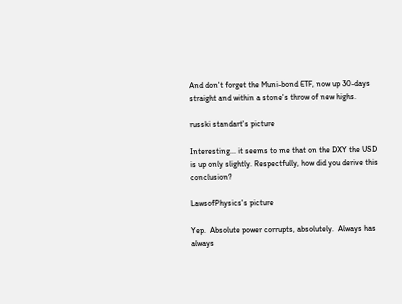And don't forget the Muni-bond ETF, now up 30-days straight and within a stone's throw of new highs.

russki standart's picture

Interesting... it seems to me that on the DXY the USD is up only slightly. Respectfully, how did you derive this conclusion?

LawsofPhysics's picture

Yep.  Absolute power corrupts, absolutely.  Always has always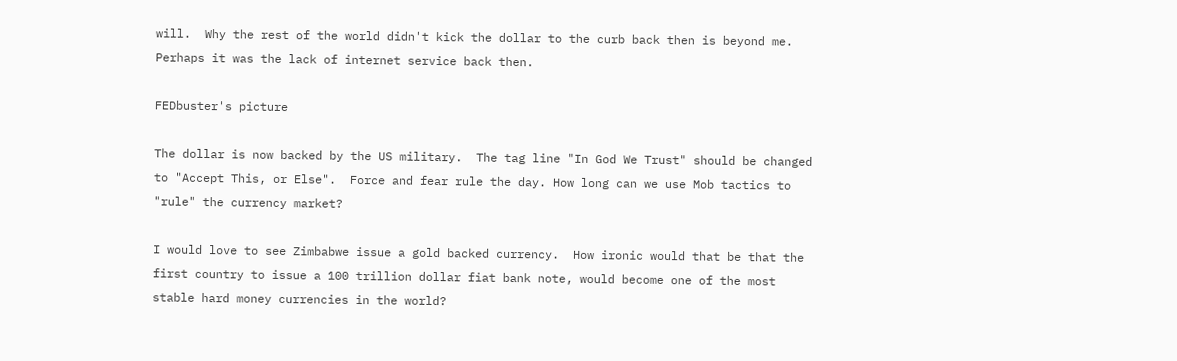will.  Why the rest of the world didn't kick the dollar to the curb back then is beyond me.  Perhaps it was the lack of internet service back then.

FEDbuster's picture

The dollar is now backed by the US military.  The tag line "In God We Trust" should be changed to "Accept This, or Else".  Force and fear rule the day. How long can we use Mob tactics to "rule" the currency market?

I would love to see Zimbabwe issue a gold backed currency.  How ironic would that be that the first country to issue a 100 trillion dollar fiat bank note, would become one of the most stable hard money currencies in the world?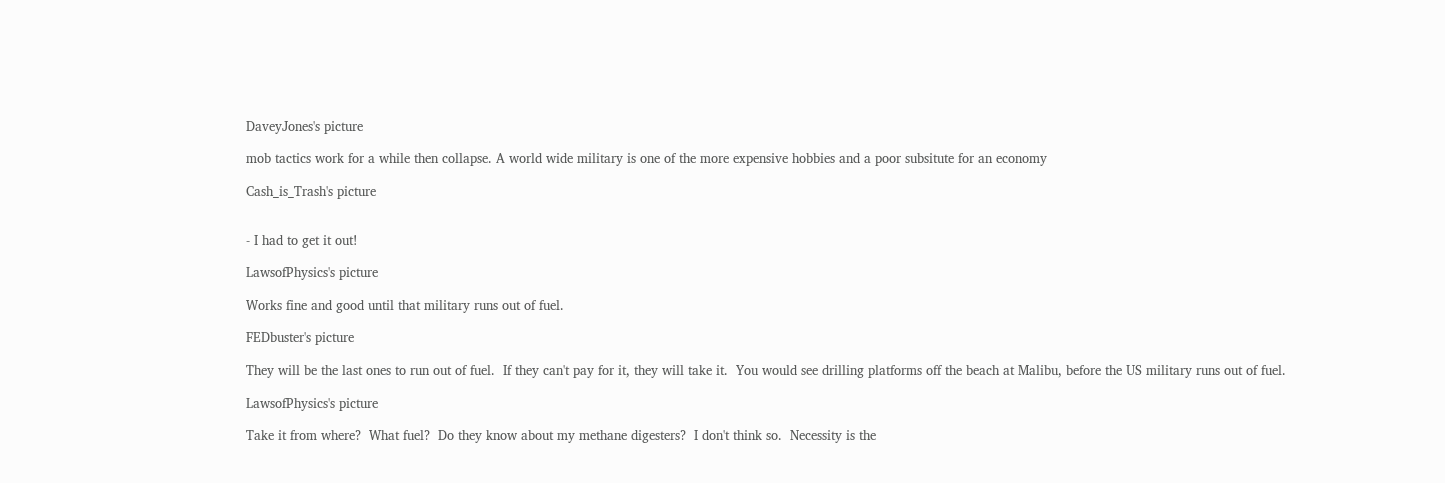DaveyJones's picture

mob tactics work for a while then collapse. A world wide military is one of the more expensive hobbies and a poor subsitute for an economy

Cash_is_Trash's picture


- I had to get it out!

LawsofPhysics's picture

Works fine and good until that military runs out of fuel.

FEDbuster's picture

They will be the last ones to run out of fuel.  If they can't pay for it, they will take it.  You would see drilling platforms off the beach at Malibu, before the US military runs out of fuel.

LawsofPhysics's picture

Take it from where?  What fuel?  Do they know about my methane digesters?  I don't think so.  Necessity is the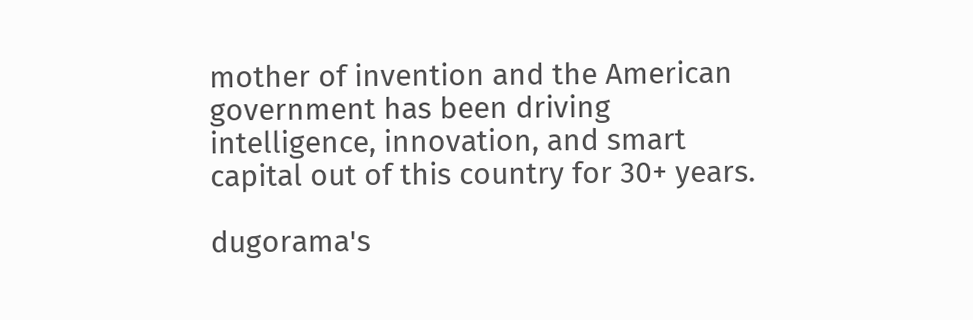mother of invention and the American government has been driving intelligence, innovation, and smart capital out of this country for 30+ years.

dugorama's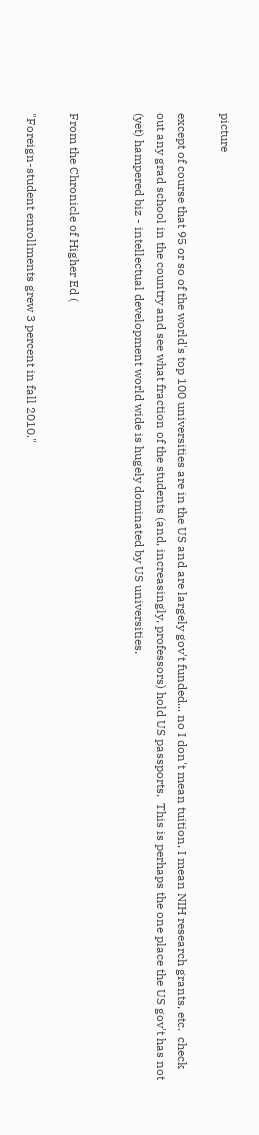picture

except of course that 95 or so of the world's top 100 universities are in the US and are largely gov't funded... no I don't mean tuition, I mean NIH research grants, etc.  check out any grad school in the country and see what fraction of the students (and, increasingly, professors) hold US passports.  This is perhaps the one place the US gov't has not (yet) hampered biz - intellectual development world wide is hugely dominated by US universities.


From the Chronicle of Higher Ed (

"Foreign-student enrollments grew 3 percent in fall 2010."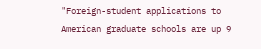"Foreign-student applications to American graduate schools are up 9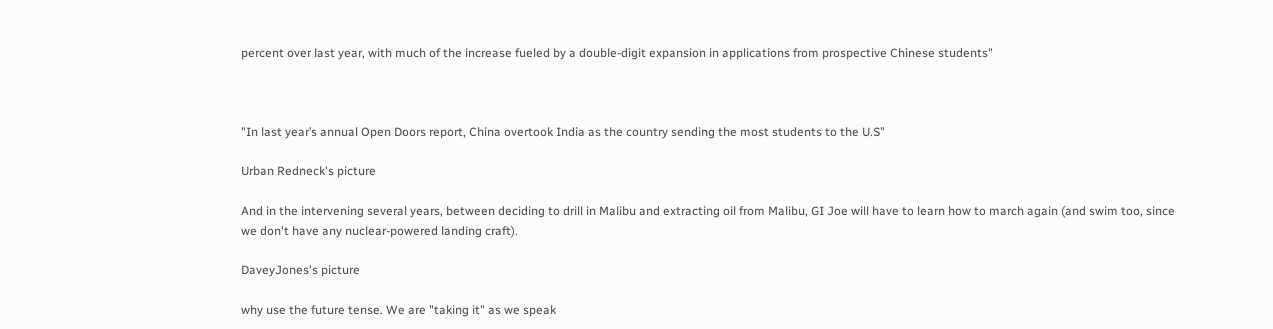percent over last year, with much of the increase fueled by a double-digit expansion in applications from prospective Chinese students"



"In last year’s annual Open Doors report, China overtook India as the country sending the most students to the U.S"

Urban Redneck's picture

And in the intervening several years, between deciding to drill in Malibu and extracting oil from Malibu, GI Joe will have to learn how to march again (and swim too, since we don't have any nuclear-powered landing craft).

DaveyJones's picture

why use the future tense. We are "taking it" as we speak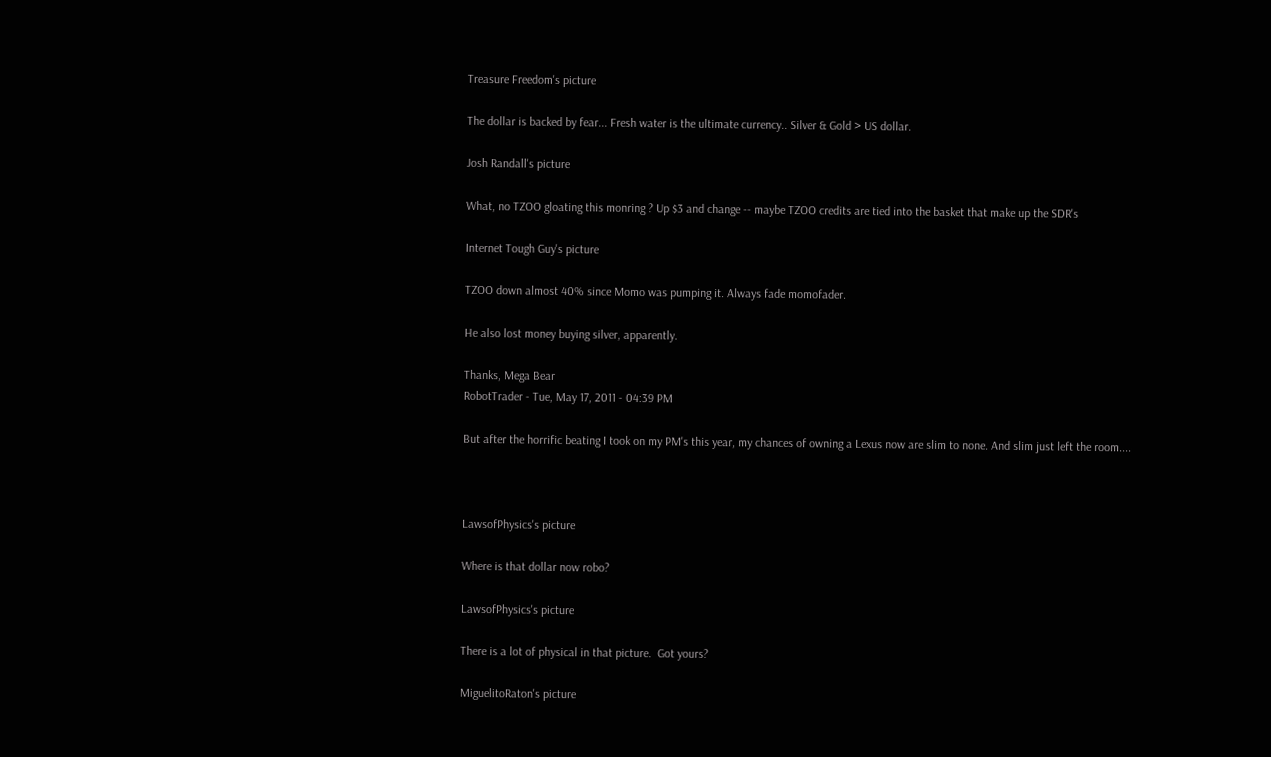Treasure Freedom's picture

The dollar is backed by fear... Fresh water is the ultimate currency.. Silver & Gold > US dollar.

Josh Randall's picture

What, no TZOO gloating this monring ? Up $3 and change -- maybe TZOO credits are tied into the basket that make up the SDR's

Internet Tough Guy's picture

TZOO down almost 40% since Momo was pumping it. Always fade momofader.

He also lost money buying silver, apparently.

Thanks, Mega Bear
RobotTrader - Tue, May 17, 2011 - 04:39 PM

But after the horrific beating I took on my PM's this year, my chances of owning a Lexus now are slim to none. And slim just left the room....



LawsofPhysics's picture

Where is that dollar now robo?

LawsofPhysics's picture

There is a lot of physical in that picture.  Got yours?

MiguelitoRaton's picture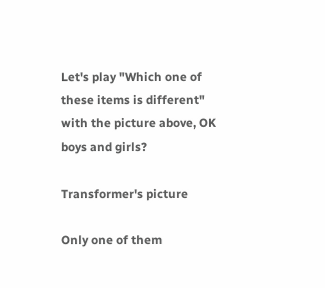Let's play "Which one of these items is different" with the picture above, OK boys and girls?

Transformer's picture

Only one of them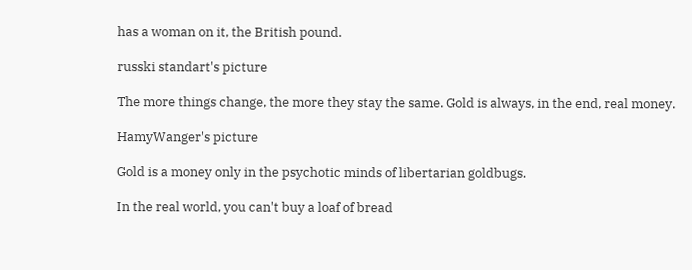has a woman on it, the British pound.

russki standart's picture

The more things change, the more they stay the same. Gold is always, in the end, real money.

HamyWanger's picture

Gold is a money only in the psychotic minds of libertarian goldbugs.

In the real world, you can't buy a loaf of bread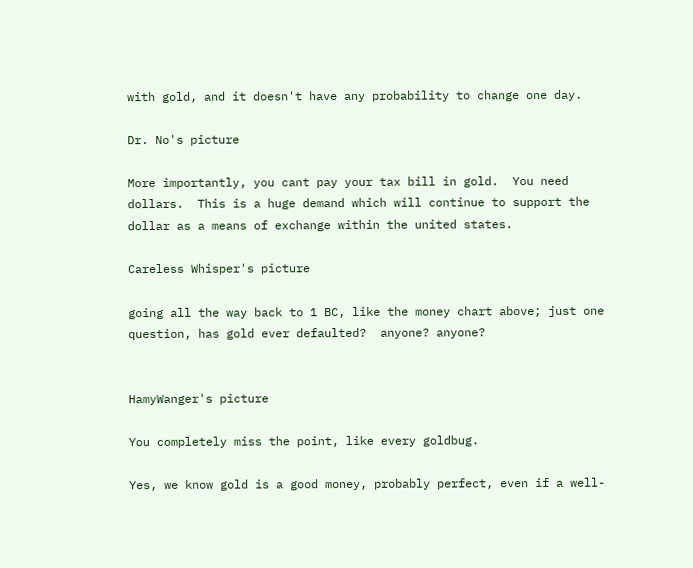with gold, and it doesn't have any probability to change one day.

Dr. No's picture

More importantly, you cant pay your tax bill in gold.  You need dollars.  This is a huge demand which will continue to support the dollar as a means of exchange within the united states.

Careless Whisper's picture

going all the way back to 1 BC, like the money chart above; just one question, has gold ever defaulted?  anyone? anyone?


HamyWanger's picture

You completely miss the point, like every goldbug.

Yes, we know gold is a good money, probably perfect, even if a well-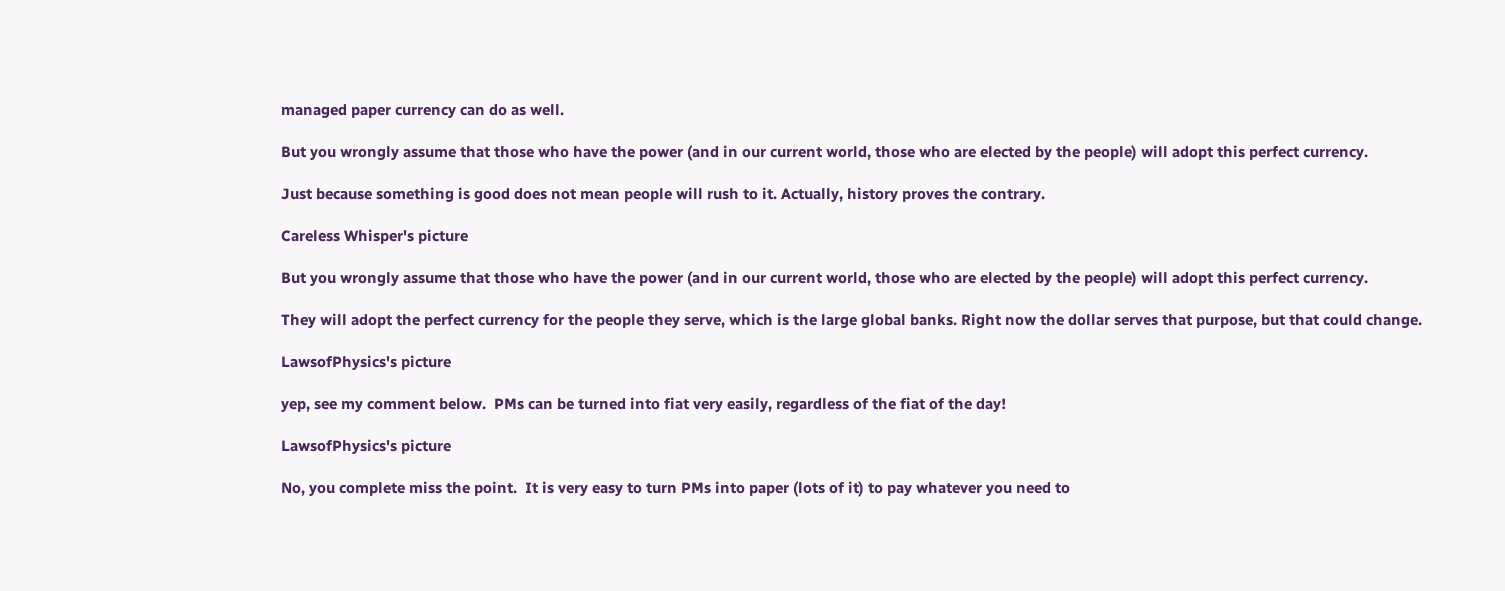managed paper currency can do as well.

But you wrongly assume that those who have the power (and in our current world, those who are elected by the people) will adopt this perfect currency.

Just because something is good does not mean people will rush to it. Actually, history proves the contrary.

Careless Whisper's picture

But you wrongly assume that those who have the power (and in our current world, those who are elected by the people) will adopt this perfect currency.

They will adopt the perfect currency for the people they serve, which is the large global banks. Right now the dollar serves that purpose, but that could change.

LawsofPhysics's picture

yep, see my comment below.  PMs can be turned into fiat very easily, regardless of the fiat of the day!

LawsofPhysics's picture

No, you complete miss the point.  It is very easy to turn PMs into paper (lots of it) to pay whatever you need to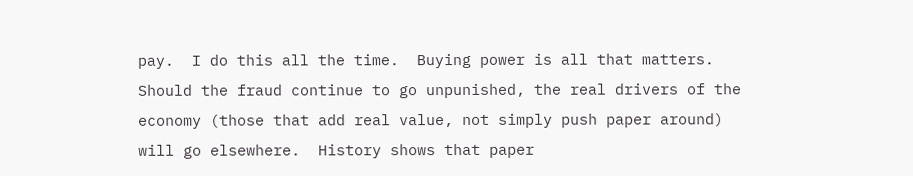pay.  I do this all the time.  Buying power is all that matters.  Should the fraud continue to go unpunished, the real drivers of the economy (those that add real value, not simply push paper around) will go elsewhere.  History shows that paper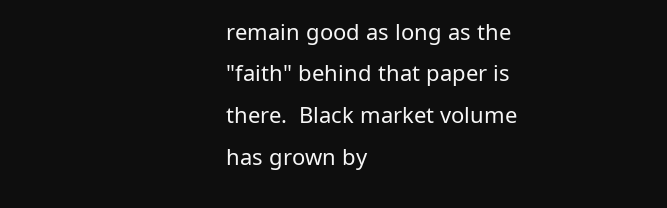remain good as long as the "faith" behind that paper is there.  Black market volume has grown by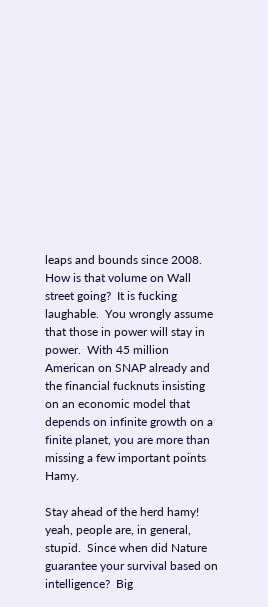leaps and bounds since 2008.  How is that volume on Wall street going?  It is fucking laughable.  You wrongly assume that those in power will stay in power.  With 45 million American on SNAP already and the financial fucknuts insisting on an economic model that depends on infinite growth on a finite planet, you are more than missing a few important points Hamy.

Stay ahead of the herd hamy!  yeah, people are, in general, stupid.  Since when did Nature guarantee your survival based on intelligence?  Big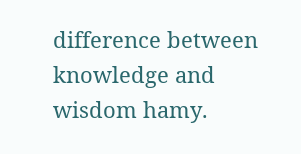difference between knowledge and wisdom hamy.